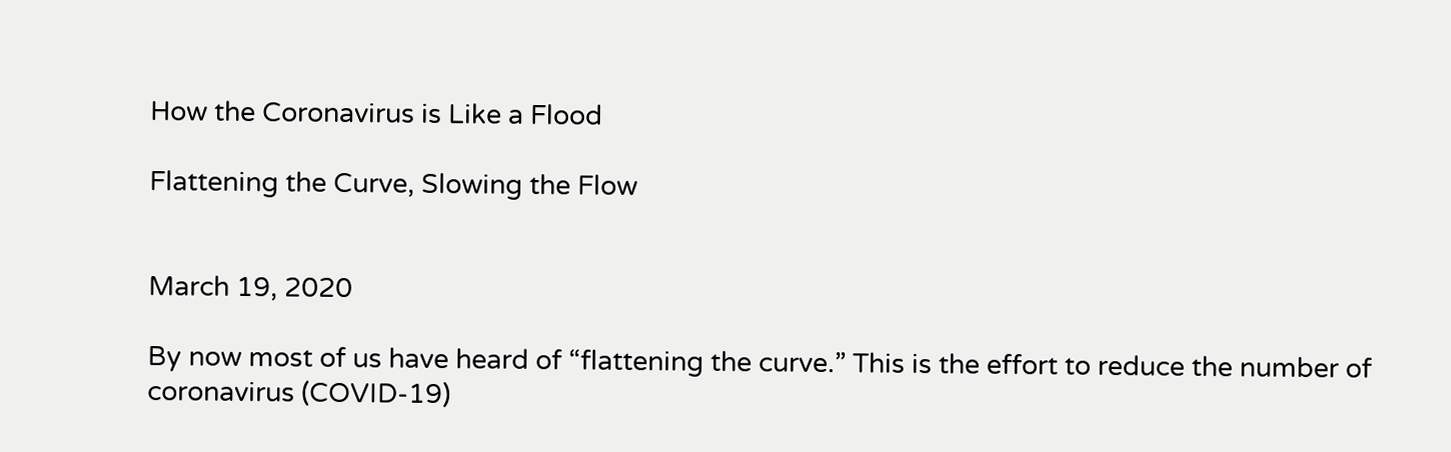How the Coronavirus is Like a Flood

Flattening the Curve, Slowing the Flow


March 19, 2020

By now most of us have heard of “flattening the curve.” This is the effort to reduce the number of coronavirus (COVID-19)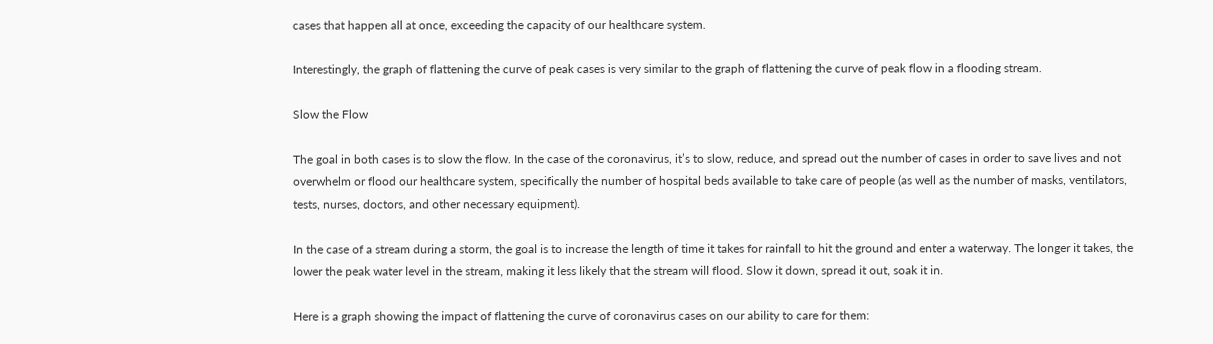cases that happen all at once, exceeding the capacity of our healthcare system.

Interestingly, the graph of flattening the curve of peak cases is very similar to the graph of flattening the curve of peak flow in a flooding stream.

Slow the Flow

The goal in both cases is to slow the flow. In the case of the coronavirus, it’s to slow, reduce, and spread out the number of cases in order to save lives and not overwhelm or flood our healthcare system, specifically the number of hospital beds available to take care of people (as well as the number of masks, ventilators, tests, nurses, doctors, and other necessary equipment).

In the case of a stream during a storm, the goal is to increase the length of time it takes for rainfall to hit the ground and enter a waterway. The longer it takes, the lower the peak water level in the stream, making it less likely that the stream will flood. Slow it down, spread it out, soak it in.

Here is a graph showing the impact of flattening the curve of coronavirus cases on our ability to care for them: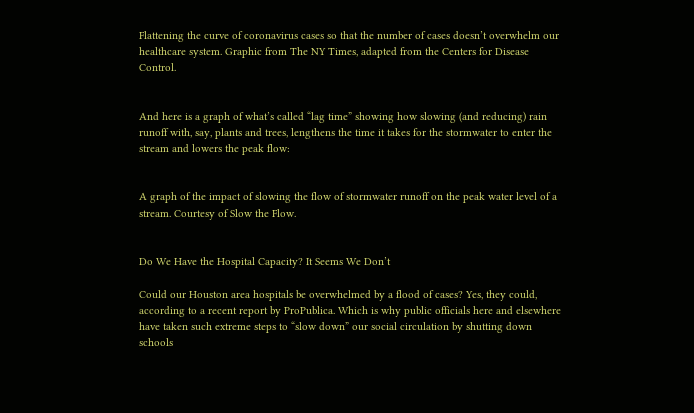Flattening the curve of coronavirus cases so that the number of cases doesn’t overwhelm our healthcare system. Graphic from The NY Times, adapted from the Centers for Disease Control.


And here is a graph of what’s called “lag time” showing how slowing (and reducing) rain runoff with, say, plants and trees, lengthens the time it takes for the stormwater to enter the stream and lowers the peak flow:


A graph of the impact of slowing the flow of stormwater runoff on the peak water level of a stream. Courtesy of Slow the Flow.


Do We Have the Hospital Capacity? It Seems We Don’t

Could our Houston area hospitals be overwhelmed by a flood of cases? Yes, they could, according to a recent report by ProPublica. Which is why public officials here and elsewhere have taken such extreme steps to “slow down” our social circulation by shutting down schools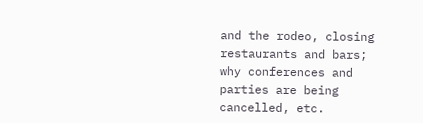and the rodeo, closing restaurants and bars; why conferences and parties are being cancelled, etc.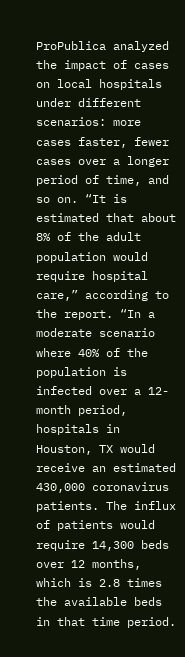ProPublica analyzed the impact of cases on local hospitals under different scenarios: more cases faster, fewer cases over a longer period of time, and so on. “It is estimated that about 8% of the adult population would require hospital care,” according to the report. “In a moderate scenario where 40% of the population is infected over a 12-month period, hospitals in Houston, TX would receive an estimated 430,000 coronavirus patients. The influx of patients would require 14,300 beds over 12 months, which is 2.8 times the available beds in that time period.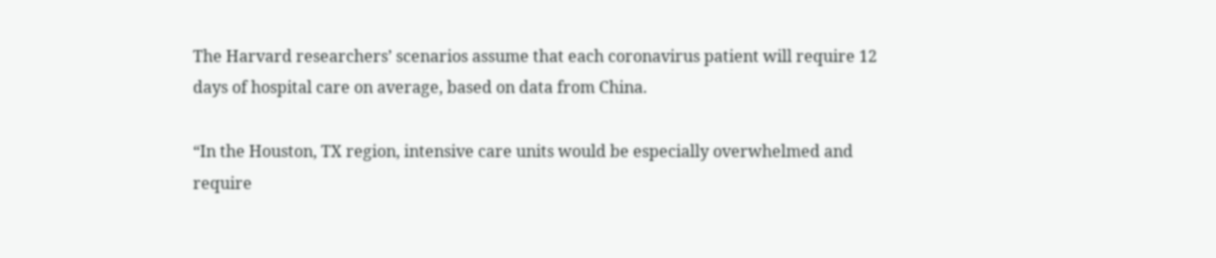The Harvard researchers’ scenarios assume that each coronavirus patient will require 12 days of hospital care on average, based on data from China.

“In the Houston, TX region, intensive care units would be especially overwhelmed and require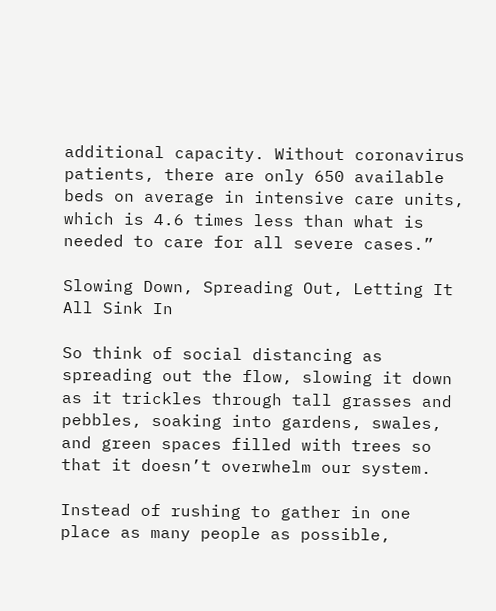additional capacity. Without coronavirus patients, there are only 650 available beds on average in intensive care units, which is 4.6 times less than what is needed to care for all severe cases.”

Slowing Down, Spreading Out, Letting It All Sink In

So think of social distancing as spreading out the flow, slowing it down as it trickles through tall grasses and pebbles, soaking into gardens, swales, and green spaces filled with trees so that it doesn’t overwhelm our system.

Instead of rushing to gather in one place as many people as possible,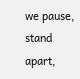we pause, stand apart,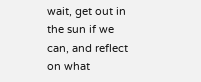wait, get out in the sun if we can, and reflect on what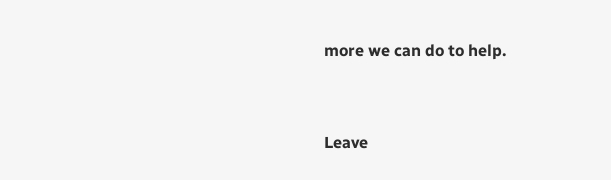more we can do to help.


Leave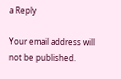a Reply

Your email address will not be published.